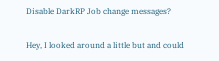Disable DarkRP Job change messages?

Hey, I looked around a little but and could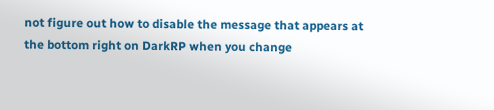not figure out how to disable the message that appears at the bottom right on DarkRP when you change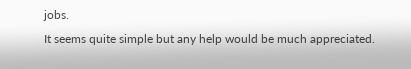jobs.
It seems quite simple but any help would be much appreciated.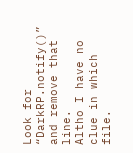Look for “DarkRP.notify()” and remove that line.
Altho I have no clue in which file.